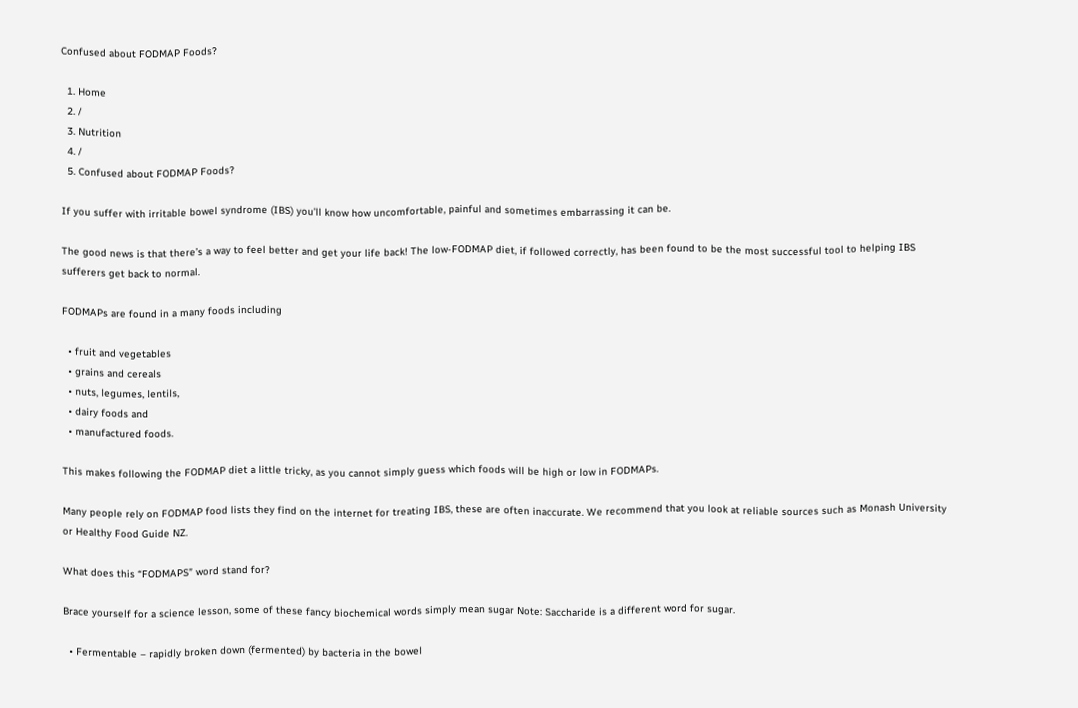Confused about FODMAP Foods?

  1. Home
  2. /
  3. Nutrition
  4. /
  5. Confused about FODMAP Foods?

If you suffer with irritable bowel syndrome (IBS) you’ll know how uncomfortable, painful and sometimes embarrassing it can be.

The good news is that there’s a way to feel better and get your life back! The low-FODMAP diet, if followed correctly, has been found to be the most successful tool to helping IBS sufferers get back to normal.

FODMAPs are found in a many foods including

  • fruit and vegetables
  • grains and cereals
  • nuts, legumes, lentils,
  • dairy foods and
  • manufactured foods.

This makes following the FODMAP diet a little tricky, as you cannot simply guess which foods will be high or low in FODMAPs.

Many people rely on FODMAP food lists they find on the internet for treating IBS, these are often inaccurate. We recommend that you look at reliable sources such as Monash University or Healthy Food Guide NZ.

What does this “FODMAPS” word stand for?

Brace yourself for a science lesson, some of these fancy biochemical words simply mean sugar Note: Saccharide is a different word for sugar.

  • Fermentable – rapidly broken down (fermented) by bacteria in the bowel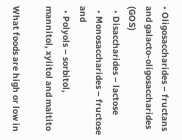• Oligosaccharides – fructans and galacto-oligosaccharides (GOS)
  • Disaccharides – lactose
  • Monosaccharides – fructose and
  • Polyols – sorbitol, mannitol, xylitol and maltito

What foods are high or low in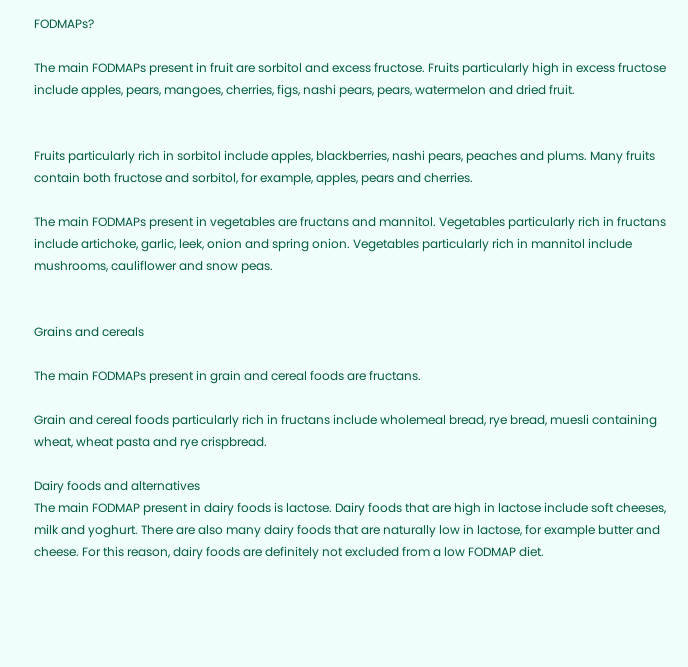FODMAPs?

The main FODMAPs present in fruit are sorbitol and excess fructose. Fruits particularly high in excess fructose include apples, pears, mangoes, cherries, figs, nashi pears, pears, watermelon and dried fruit.


Fruits particularly rich in sorbitol include apples, blackberries, nashi pears, peaches and plums. Many fruits contain both fructose and sorbitol, for example, apples, pears and cherries.

The main FODMAPs present in vegetables are fructans and mannitol. Vegetables particularly rich in fructans include artichoke, garlic, leek, onion and spring onion. Vegetables particularly rich in mannitol include mushrooms, cauliflower and snow peas.


Grains and cereals

The main FODMAPs present in grain and cereal foods are fructans.

Grain and cereal foods particularly rich in fructans include wholemeal bread, rye bread, muesli containing wheat, wheat pasta and rye crispbread.

Dairy foods and alternatives
The main FODMAP present in dairy foods is lactose. Dairy foods that are high in lactose include soft cheeses, milk and yoghurt. There are also many dairy foods that are naturally low in lactose, for example butter and cheese. For this reason, dairy foods are definitely not excluded from a low FODMAP diet.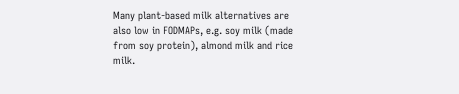Many plant-based milk alternatives are also low in FODMAPs, e.g. soy milk (made from soy protein), almond milk and rice milk.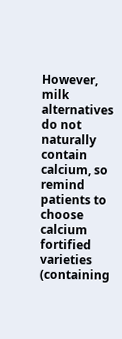However, milk alternatives do not naturally contain calcium, so remind patients to choose calcium fortified varieties (containing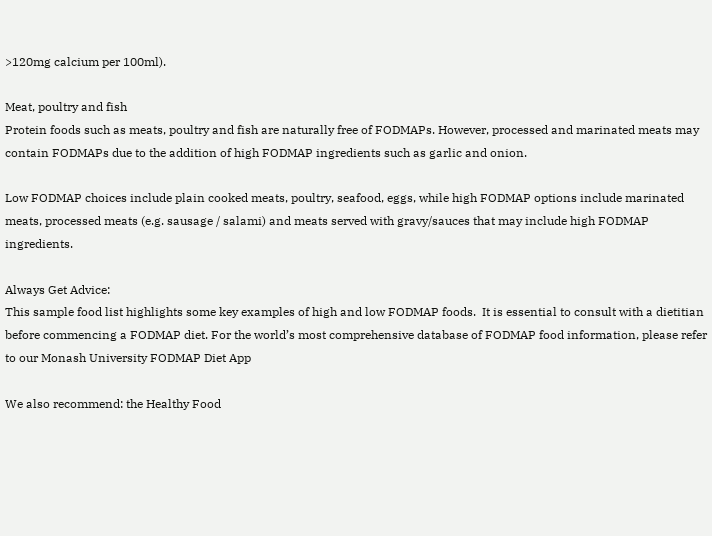>120mg calcium per 100ml).

Meat, poultry and fish
Protein foods such as meats, poultry and fish are naturally free of FODMAPs. However, processed and marinated meats may contain FODMAPs due to the addition of high FODMAP ingredients such as garlic and onion.

Low FODMAP choices include plain cooked meats, poultry, seafood, eggs, while high FODMAP options include marinated meats, processed meats (e.g. sausage / salami) and meats served with gravy/sauces that may include high FODMAP ingredients.

Always Get Advice:
This sample food list highlights some key examples of high and low FODMAP foods.  It is essential to consult with a dietitian before commencing a FODMAP diet. For the world’s most comprehensive database of FODMAP food information, please refer to our Monash University FODMAP Diet App

We also recommend: the Healthy Food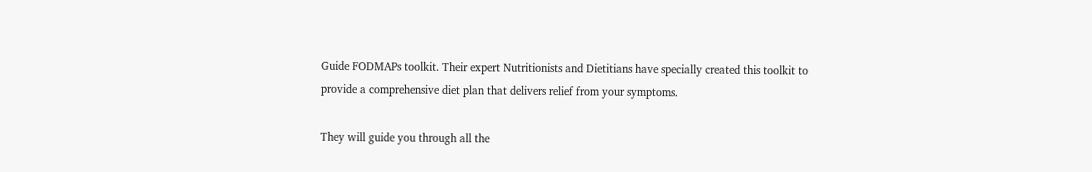Guide FODMAPs toolkit. Their expert Nutritionists and Dietitians have specially created this toolkit to provide a comprehensive diet plan that delivers relief from your symptoms.

They will guide you through all the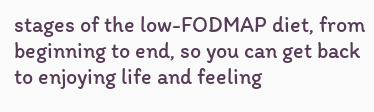stages of the low-FODMAP diet, from beginning to end, so you can get back to enjoying life and feeling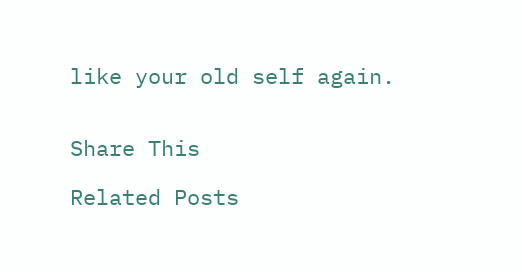like your old self again.


Share This

Related Posts